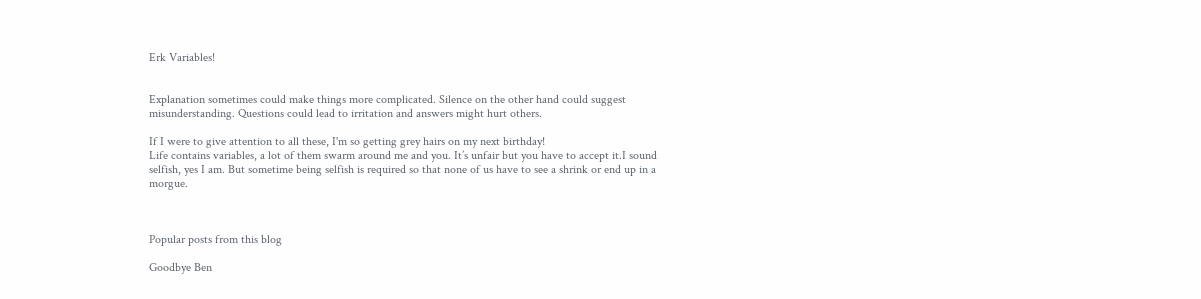Erk Variables!


Explanation sometimes could make things more complicated. Silence on the other hand could suggest misunderstanding. Questions could lead to irritation and answers might hurt others.

If I were to give attention to all these, I'm so getting grey hairs on my next birthday!
Life contains variables, a lot of them swarm around me and you. It’s unfair but you have to accept it.I sound selfish, yes I am. But sometime being selfish is required so that none of us have to see a shrink or end up in a morgue.



Popular posts from this blog

Goodbye Ben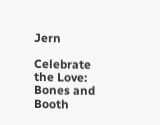Jern

Celebrate the Love: Bones and Booth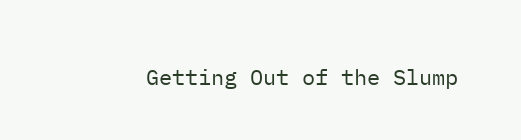Getting Out of the Slump